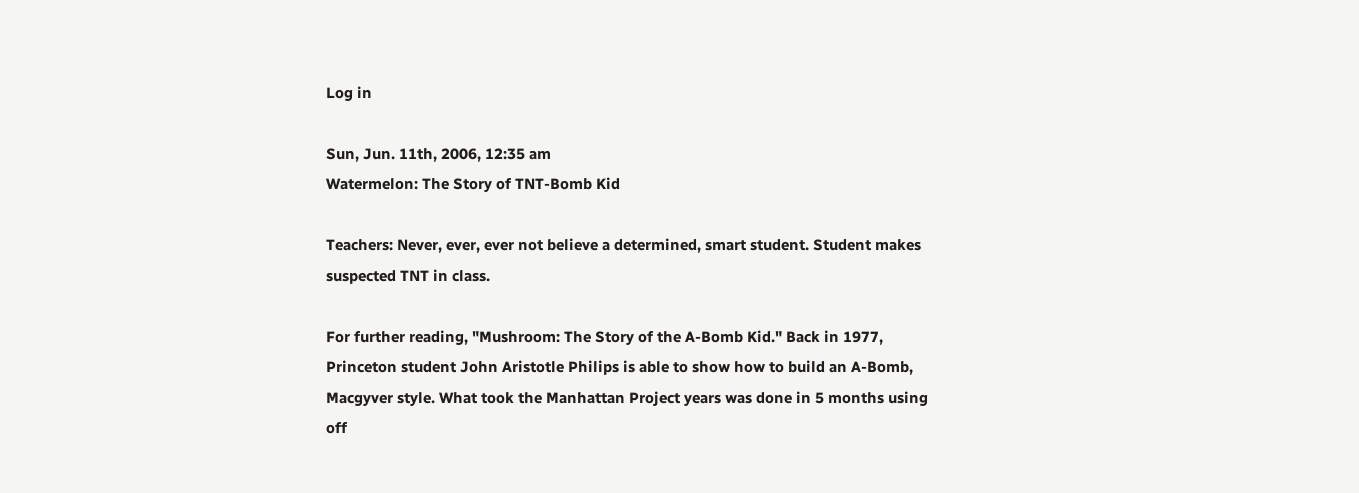Log in

Sun, Jun. 11th, 2006, 12:35 am
Watermelon: The Story of TNT-Bomb Kid

Teachers: Never, ever, ever not believe a determined, smart student. Student makes suspected TNT in class.

For further reading, "Mushroom: The Story of the A-Bomb Kid." Back in 1977, Princeton student John Aristotle Philips is able to show how to build an A-Bomb, Macgyver style. What took the Manhattan Project years was done in 5 months using off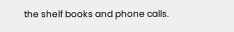the shelf books and phone calls.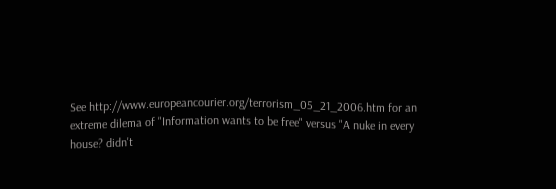See http://www.europeancourier.org/terrorism_05_21_2006.htm for an extreme dilema of "Information wants to be free" versus "A nuke in every house? didn't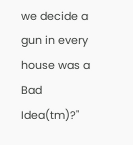we decide a gun in every house was a Bad Idea(tm)?"